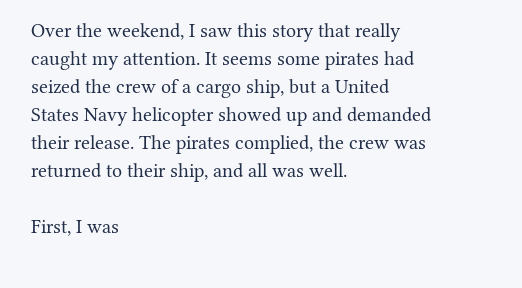Over the weekend, I saw this story that really caught my attention. It seems some pirates had seized the crew of a cargo ship, but a United States Navy helicopter showed up and demanded their release. The pirates complied, the crew was returned to their ship, and all was well.

First, I was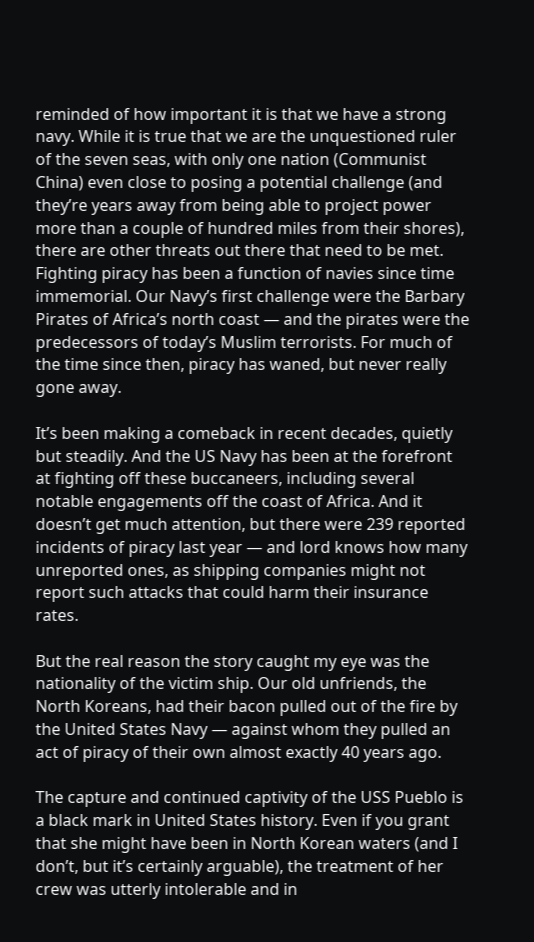reminded of how important it is that we have a strong navy. While it is true that we are the unquestioned ruler of the seven seas, with only one nation (Communist China) even close to posing a potential challenge (and they’re years away from being able to project power more than a couple of hundred miles from their shores), there are other threats out there that need to be met. Fighting piracy has been a function of navies since time immemorial. Our Navy’s first challenge were the Barbary Pirates of Africa’s north coast — and the pirates were the predecessors of today’s Muslim terrorists. For much of the time since then, piracy has waned, but never really gone away.

It’s been making a comeback in recent decades, quietly but steadily. And the US Navy has been at the forefront at fighting off these buccaneers, including several notable engagements off the coast of Africa. And it doesn’t get much attention, but there were 239 reported incidents of piracy last year — and lord knows how many unreported ones, as shipping companies might not report such attacks that could harm their insurance rates.

But the real reason the story caught my eye was the nationality of the victim ship. Our old unfriends, the North Koreans, had their bacon pulled out of the fire by the United States Navy — against whom they pulled an act of piracy of their own almost exactly 40 years ago.

The capture and continued captivity of the USS Pueblo is a black mark in United States history. Even if you grant that she might have been in North Korean waters (and I don’t, but it’s certainly arguable), the treatment of her crew was utterly intolerable and in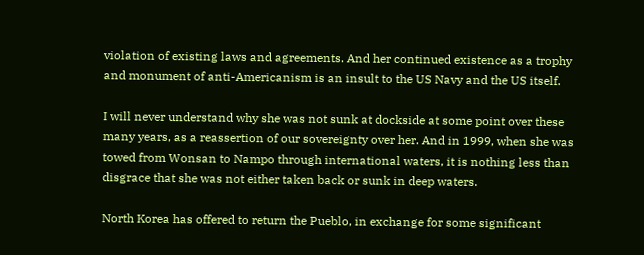violation of existing laws and agreements. And her continued existence as a trophy and monument of anti-Americanism is an insult to the US Navy and the US itself.

I will never understand why she was not sunk at dockside at some point over these many years, as a reassertion of our sovereignty over her. And in 1999, when she was towed from Wonsan to Nampo through international waters, it is nothing less than disgrace that she was not either taken back or sunk in deep waters.

North Korea has offered to return the Pueblo, in exchange for some significant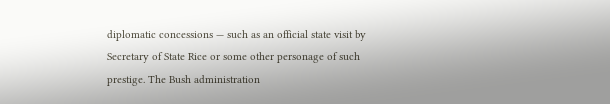diplomatic concessions — such as an official state visit by Secretary of State Rice or some other personage of such prestige. The Bush administration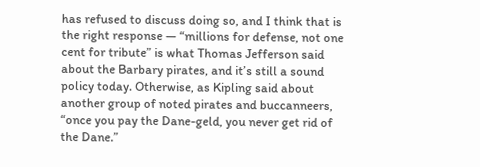has refused to discuss doing so, and I think that is the right response — “millions for defense, not one cent for tribute” is what Thomas Jefferson said about the Barbary pirates, and it’s still a sound policy today. Otherwise, as Kipling said about another group of noted pirates and buccanneers, “once you pay the Dane-geld, you never get rid of the Dane.”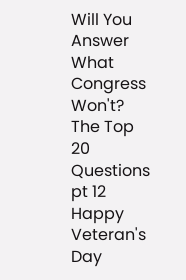Will You Answer What Congress Won't? The Top 20 Questions pt 12
Happy Veteran's Day